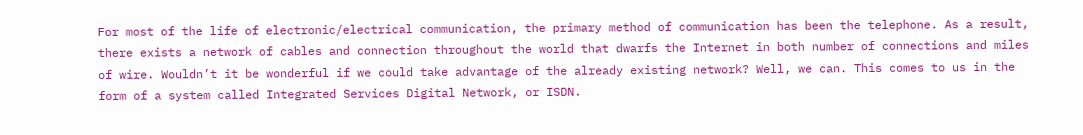For most of the life of electronic/electrical communication, the primary method of communication has been the telephone. As a result, there exists a network of cables and connection throughout the world that dwarfs the Internet in both number of connections and miles of wire. Wouldn’t it be wonderful if we could take advantage of the already existing network? Well, we can. This comes to us in the form of a system called Integrated Services Digital Network, or ISDN.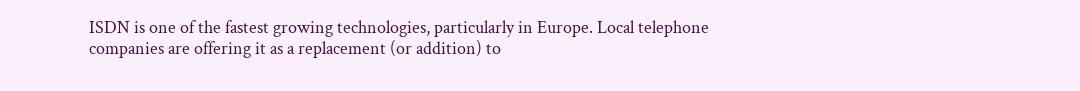ISDN is one of the fastest growing technologies, particularly in Europe. Local telephone companies are offering it as a replacement (or addition) to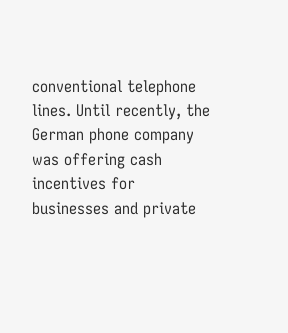conventional telephone lines. Until recently, the German phone company was offering cash incentives for businesses and private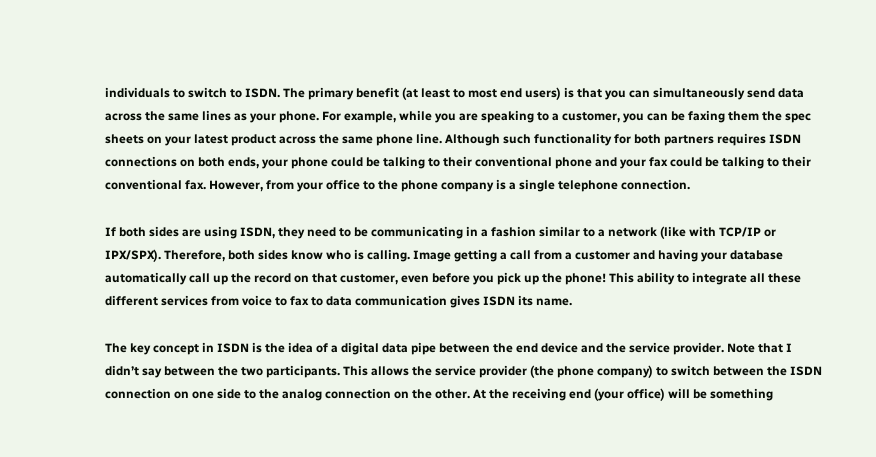individuals to switch to ISDN. The primary benefit (at least to most end users) is that you can simultaneously send data across the same lines as your phone. For example, while you are speaking to a customer, you can be faxing them the spec sheets on your latest product across the same phone line. Although such functionality for both partners requires ISDN connections on both ends, your phone could be talking to their conventional phone and your fax could be talking to their conventional fax. However, from your office to the phone company is a single telephone connection.

If both sides are using ISDN, they need to be communicating in a fashion similar to a network (like with TCP/IP or IPX/SPX). Therefore, both sides know who is calling. Image getting a call from a customer and having your database automatically call up the record on that customer, even before you pick up the phone! This ability to integrate all these different services from voice to fax to data communication gives ISDN its name.

The key concept in ISDN is the idea of a digital data pipe between the end device and the service provider. Note that I didn’t say between the two participants. This allows the service provider (the phone company) to switch between the ISDN connection on one side to the analog connection on the other. At the receiving end (your office) will be something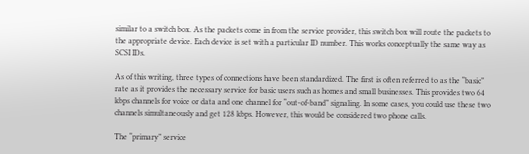similar to a switch box. As the packets come in from the service provider, this switch box will route the packets to the appropriate device. Each device is set with a particular ID number. This works conceptually the same way as SCSI IDs.

As of this writing, three types of connections have been standardized. The first is often referred to as the “basic” rate as it provides the necessary service for basic users such as homes and small businesses. This provides two 64 kbps channels for voice or data and one channel for “out-of-band” signaling. In some cases, you could use these two channels simultaneously and get 128 kbps. However, this would be considered two phone calls.

The “primary” service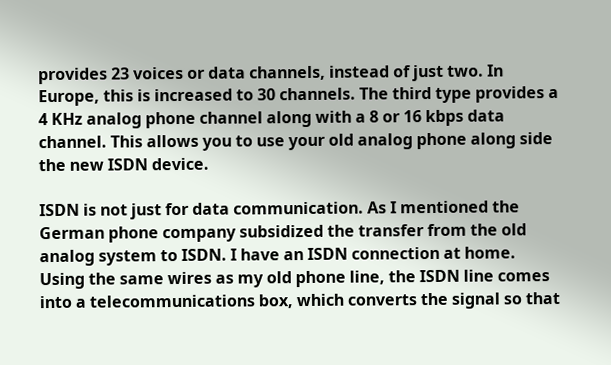provides 23 voices or data channels, instead of just two. In Europe, this is increased to 30 channels. The third type provides a 4 KHz analog phone channel along with a 8 or 16 kbps data channel. This allows you to use your old analog phone along side the new ISDN device.

ISDN is not just for data communication. As I mentioned the German phone company subsidized the transfer from the old analog system to ISDN. I have an ISDN connection at home. Using the same wires as my old phone line, the ISDN line comes into a telecommunications box, which converts the signal so that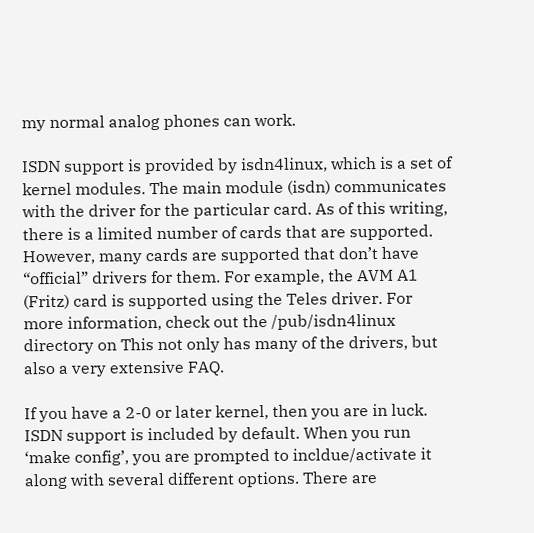my normal analog phones can work.

ISDN support is provided by isdn4linux, which is a set of kernel modules. The main module (isdn) communicates with the driver for the particular card. As of this writing, there is a limited number of cards that are supported. However, many cards are supported that don’t have “official” drivers for them. For example, the AVM A1 (Fritz) card is supported using the Teles driver. For more information, check out the /pub/isdn4linux directory on This not only has many of the drivers, but also a very extensive FAQ.

If you have a 2-0 or later kernel, then you are in luck. ISDN support is included by default. When you run ‘make config’, you are prompted to incldue/activate it along with several different options. There are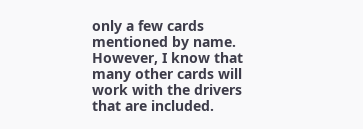only a few cards mentioned by name. However, I know that many other cards will work with the drivers that are included.